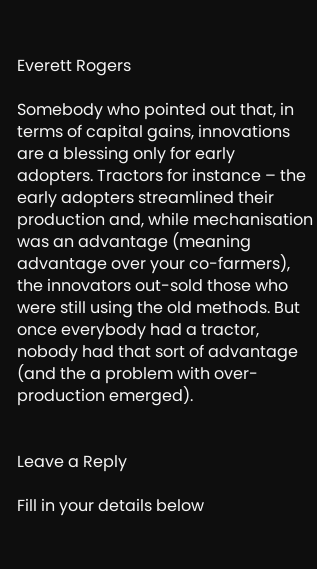Everett Rogers

Somebody who pointed out that, in terms of capital gains, innovations are a blessing only for early adopters. Tractors for instance – the early adopters streamlined their production and, while mechanisation was an advantage (meaning advantage over your co-farmers), the innovators out-sold those who were still using the old methods. But once everybody had a tractor, nobody had that sort of advantage (and the a problem with over-production emerged).


Leave a Reply

Fill in your details below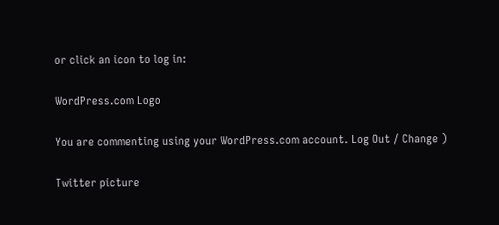or click an icon to log in:

WordPress.com Logo

You are commenting using your WordPress.com account. Log Out / Change )

Twitter picture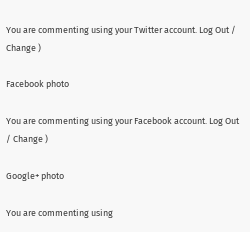You are commenting using your Twitter account. Log Out / Change )

Facebook photo

You are commenting using your Facebook account. Log Out / Change )

Google+ photo

You are commenting using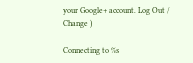your Google+ account. Log Out / Change )

Connecting to %s